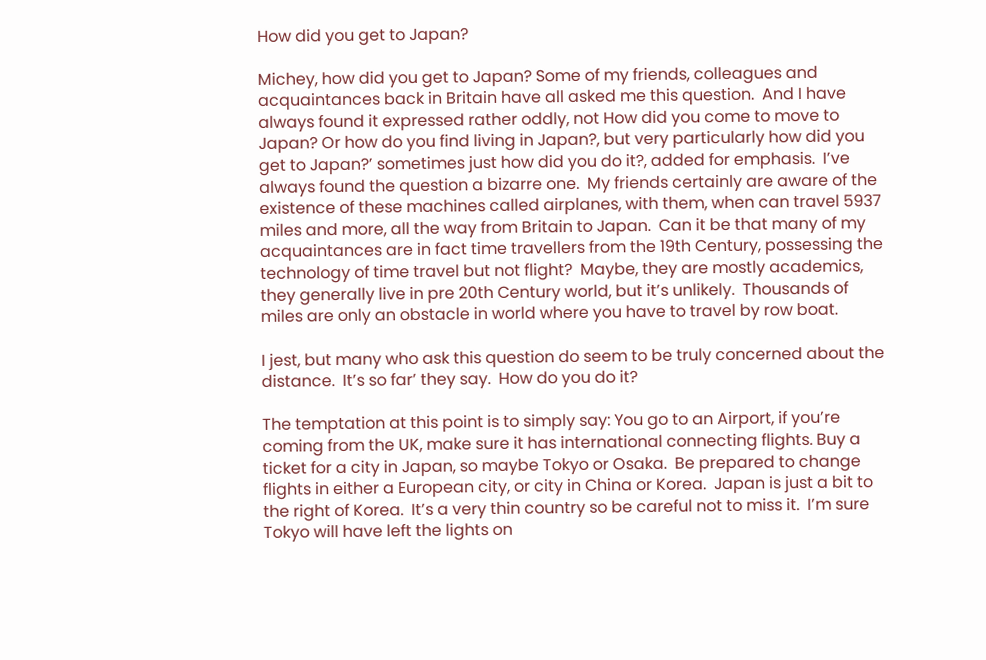How did you get to Japan?

Michey, how did you get to Japan? Some of my friends, colleagues and acquaintances back in Britain have all asked me this question.  And I have always found it expressed rather oddly, not How did you come to move to Japan? Or how do you find living in Japan?, but very particularly how did you get to Japan?’ sometimes just how did you do it?, added for emphasis.  I’ve always found the question a bizarre one.  My friends certainly are aware of the existence of these machines called airplanes, with them, when can travel 5937 miles and more, all the way from Britain to Japan.  Can it be that many of my acquaintances are in fact time travellers from the 19th Century, possessing the technology of time travel but not flight?  Maybe, they are mostly academics, they generally live in pre 20th Century world, but it’s unlikely.  Thousands of miles are only an obstacle in world where you have to travel by row boat.

I jest, but many who ask this question do seem to be truly concerned about the distance.  It’s so far’ they say.  How do you do it?

The temptation at this point is to simply say: You go to an Airport, if you’re coming from the UK, make sure it has international connecting flights. Buy a ticket for a city in Japan, so maybe Tokyo or Osaka.  Be prepared to change flights in either a European city, or city in China or Korea.  Japan is just a bit to the right of Korea.  It’s a very thin country so be careful not to miss it.  I’m sure Tokyo will have left the lights on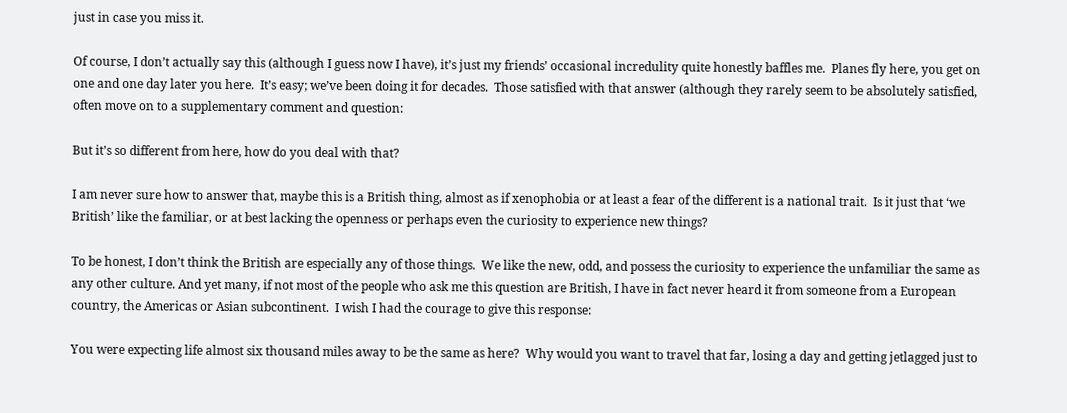just in case you miss it.

Of course, I don’t actually say this (although I guess now I have), it’s just my friends’ occasional incredulity quite honestly baffles me.  Planes fly here, you get on one and one day later you here.  It’s easy; we’ve been doing it for decades.  Those satisfied with that answer (although they rarely seem to be absolutely satisfied, often move on to a supplementary comment and question:

But it’s so different from here, how do you deal with that?

I am never sure how to answer that, maybe this is a British thing, almost as if xenophobia or at least a fear of the different is a national trait.  Is it just that ‘we British’ like the familiar, or at best lacking the openness or perhaps even the curiosity to experience new things?

To be honest, I don’t think the British are especially any of those things.  We like the new, odd, and possess the curiosity to experience the unfamiliar the same as any other culture. And yet many, if not most of the people who ask me this question are British, I have in fact never heard it from someone from a European country, the Americas or Asian subcontinent.  I wish I had the courage to give this response:

You were expecting life almost six thousand miles away to be the same as here?  Why would you want to travel that far, losing a day and getting jetlagged just to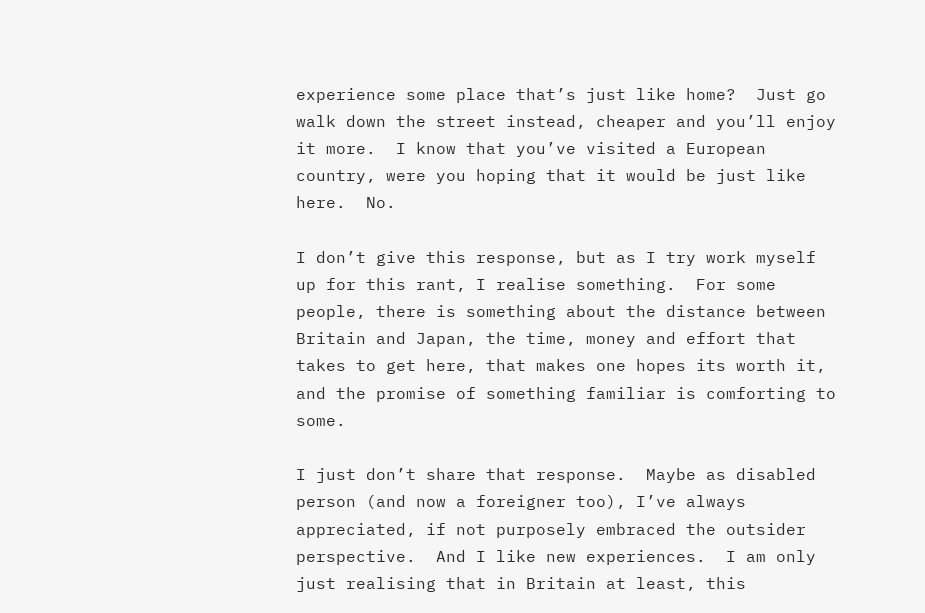experience some place that’s just like home?  Just go walk down the street instead, cheaper and you’ll enjoy it more.  I know that you’ve visited a European country, were you hoping that it would be just like here.  No.

I don’t give this response, but as I try work myself up for this rant, I realise something.  For some people, there is something about the distance between Britain and Japan, the time, money and effort that takes to get here, that makes one hopes its worth it, and the promise of something familiar is comforting to some.

I just don’t share that response.  Maybe as disabled person (and now a foreigner too), I’ve always appreciated, if not purposely embraced the outsider perspective.  And I like new experiences.  I am only just realising that in Britain at least, this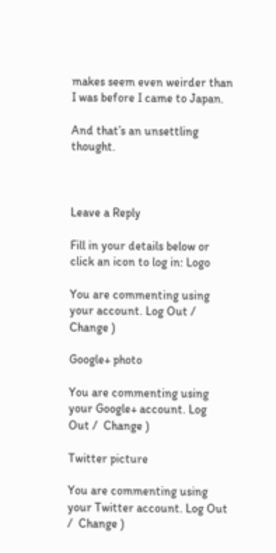makes seem even weirder than I was before I came to Japan.

And that’s an unsettling thought.



Leave a Reply

Fill in your details below or click an icon to log in: Logo

You are commenting using your account. Log Out /  Change )

Google+ photo

You are commenting using your Google+ account. Log Out /  Change )

Twitter picture

You are commenting using your Twitter account. Log Out /  Change )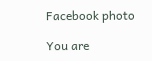Facebook photo

You are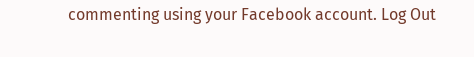commenting using your Facebook account. Log Out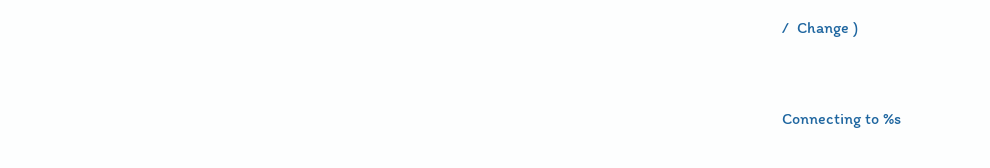/  Change )


Connecting to %s